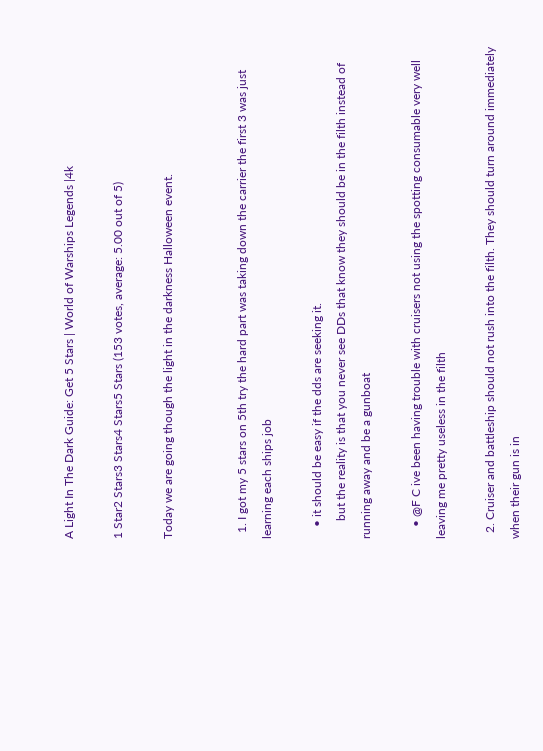A Light In The Dark Guide: Get 5 Stars | World of Warships Legends |4k

1 Star2 Stars3 Stars4 Stars5 Stars (153 votes, average: 5.00 out of 5)

Today we are going though the light in the darkness Halloween event.


  1. I got my 5 stars on 5th try the hard part was taking down the carrier the first 3 was just learning each ships job

    • it should be easy if the dds are seeking it.
      but the reality is that you never see DDs that know they should be in the filth instead of running away and be a gunboat

    • @F C ive been having trouble with cruisers not using the spotting consumable very well leaving me pretty useless in the filth

  2. Cruiser and battleship should not rush into the filth. They should turn around immediately when their gun is in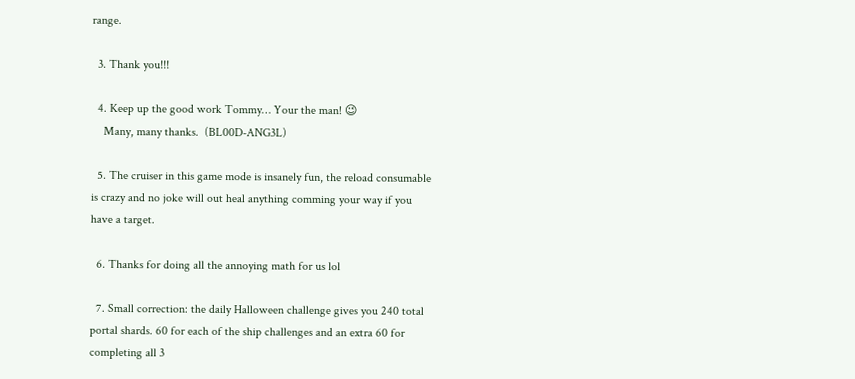range.

  3. Thank you!!!

  4. Keep up the good work Tommy… Your the man! 😉
    Many, many thanks.  (BL00D-ANG3L)

  5. The cruiser in this game mode is insanely fun, the reload consumable is crazy and no joke will out heal anything comming your way if you have a target.

  6. Thanks for doing all the annoying math for us lol

  7. Small correction: the daily Halloween challenge gives you 240 total portal shards. 60 for each of the ship challenges and an extra 60 for completing all 3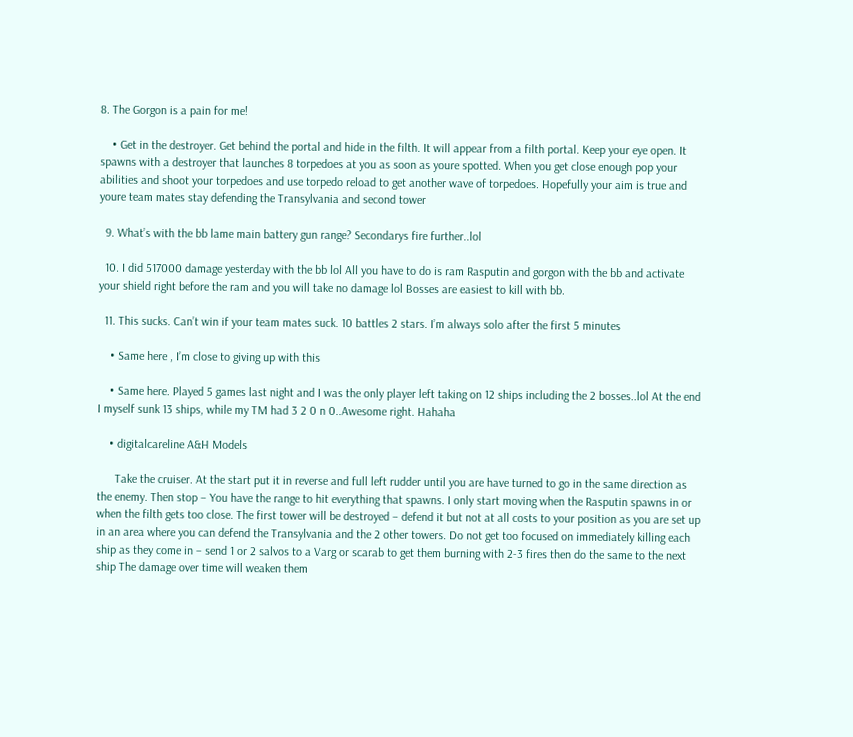8. The Gorgon is a pain for me!

    • Get in the destroyer. Get behind the portal and hide in the filth. It will appear from a filth portal. Keep your eye open. It spawns with a destroyer that launches 8 torpedoes at you as soon as youre spotted. When you get close enough pop your abilities and shoot your torpedoes and use torpedo reload to get another wave of torpedoes. Hopefully your aim is true and youre team mates stay defending the Transylvania and second tower

  9. What’s with the bb lame main battery gun range? Secondarys fire further..lol

  10. I did 517000 damage yesterday with the bb lol All you have to do is ram Rasputin and gorgon with the bb and activate your shield right before the ram and you will take no damage lol Bosses are easiest to kill with bb.

  11. This sucks. Can’t win if your team mates suck. 10 battles 2 stars. I’m always solo after the first 5 minutes

    • Same here , I’m close to giving up with this

    • Same here. Played 5 games last night and I was the only player left taking on 12 ships including the 2 bosses..lol At the end I myself sunk 13 ships, while my TM had 3 2 0 n 0..Awesome right. Hahaha

    • digitalcareline A&H Models

      Take the cruiser. At the start put it in reverse and full left rudder until you are have turned to go in the same direction as the enemy. Then stop – You have the range to hit everything that spawns. I only start moving when the Rasputin spawns in or when the filth gets too close. The first tower will be destroyed – defend it but not at all costs to your position as you are set up in an area where you can defend the Transylvania and the 2 other towers. Do not get too focused on immediately killing each ship as they come in – send 1 or 2 salvos to a Varg or scarab to get them burning with 2-3 fires then do the same to the next ship The damage over time will weaken them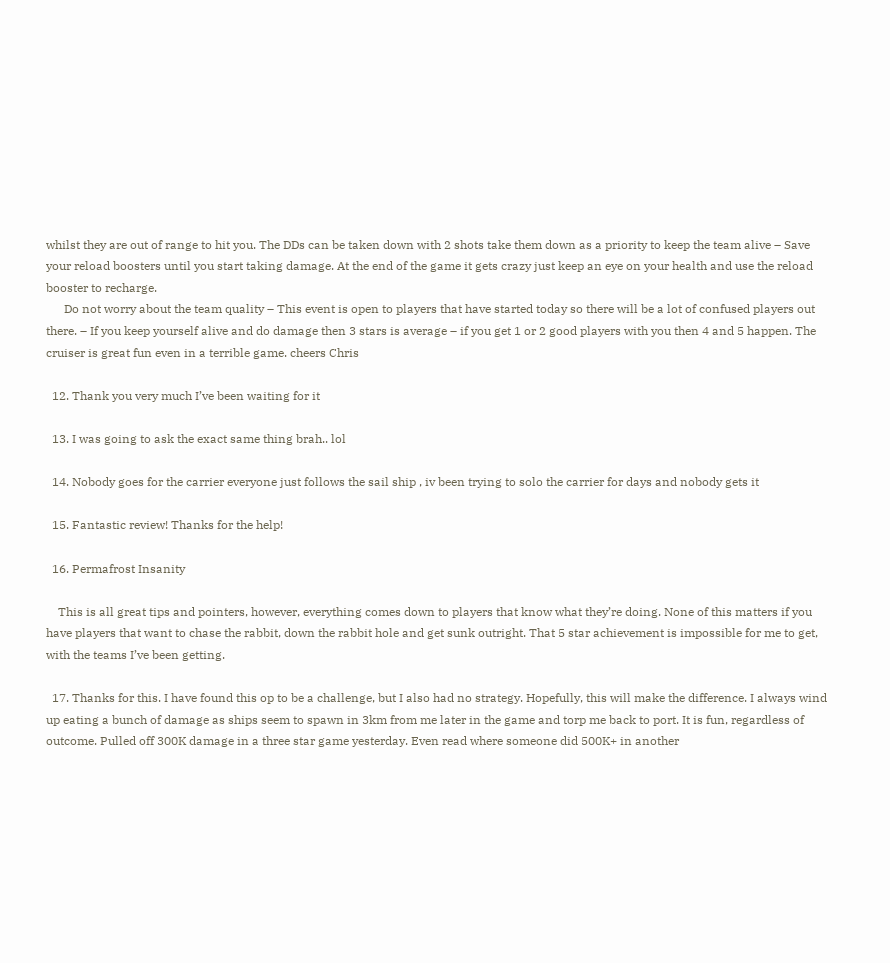whilst they are out of range to hit you. The DDs can be taken down with 2 shots take them down as a priority to keep the team alive – Save your reload boosters until you start taking damage. At the end of the game it gets crazy just keep an eye on your health and use the reload booster to recharge.
      Do not worry about the team quality – This event is open to players that have started today so there will be a lot of confused players out there. – If you keep yourself alive and do damage then 3 stars is average – if you get 1 or 2 good players with you then 4 and 5 happen. The cruiser is great fun even in a terrible game. cheers Chris

  12. Thank you very much I’ve been waiting for it

  13. I was going to ask the exact same thing brah.. lol

  14. Nobody goes for the carrier everyone just follows the sail ship , iv been trying to solo the carrier for days and nobody gets it

  15. Fantastic review! Thanks for the help!

  16. Permafrost Insanity

    This is all great tips and pointers, however, everything comes down to players that know what they’re doing. None of this matters if you have players that want to chase the rabbit, down the rabbit hole and get sunk outright. That 5 star achievement is impossible for me to get, with the teams I’ve been getting.

  17. Thanks for this. I have found this op to be a challenge, but I also had no strategy. Hopefully, this will make the difference. I always wind up eating a bunch of damage as ships seem to spawn in 3km from me later in the game and torp me back to port. It is fun, regardless of outcome. Pulled off 300K damage in a three star game yesterday. Even read where someone did 500K+ in another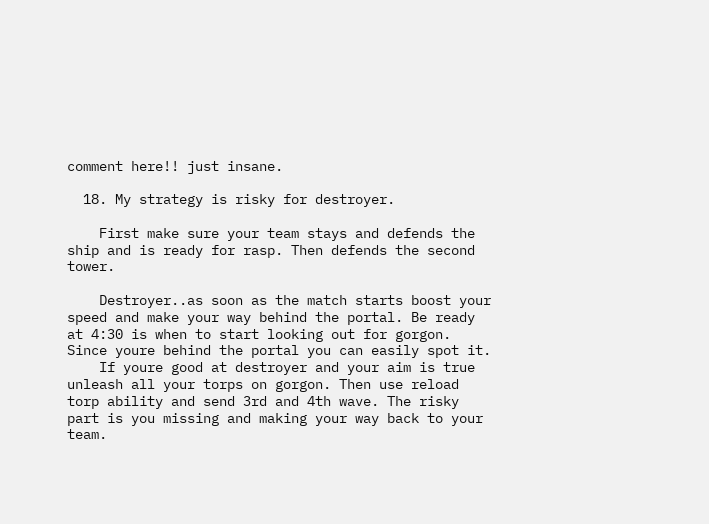comment here!! just insane.

  18. My strategy is risky for destroyer.

    First make sure your team stays and defends the ship and is ready for rasp. Then defends the second tower.

    Destroyer..as soon as the match starts boost your speed and make your way behind the portal. Be ready at 4:30 is when to start looking out for gorgon. Since youre behind the portal you can easily spot it.
    If youre good at destroyer and your aim is true unleash all your torps on gorgon. Then use reload torp ability and send 3rd and 4th wave. The risky part is you missing and making your way back to your team.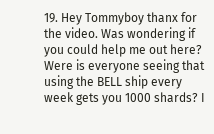19. Hey Tommyboy thanx for the video. Was wondering if you could help me out here? Were is everyone seeing that using the BELL ship every week gets you 1000 shards? I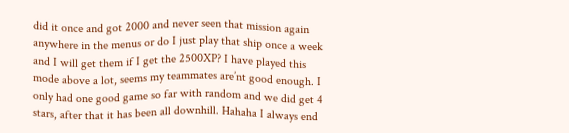did it once and got 2000 and never seen that mission again anywhere in the menus or do I just play that ship once a week and I will get them if I get the 2500XP? I have played this mode above a lot, seems my teammates are’nt good enough. I only had one good game so far with random and we did get 4 stars, after that it has been all downhill. Hahaha I always end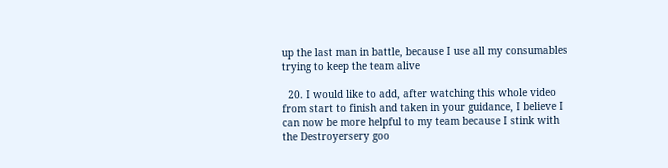up the last man in battle, because I use all my consumables trying to keep the team alive

  20. I would like to add, after watching this whole video from start to finish and taken in your guidance, I believe I can now be more helpful to my team because I stink with the Destroyersery goo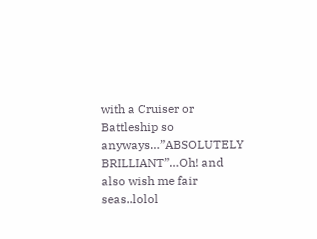with a Cruiser or Battleship so anyways…”ABSOLUTELY BRILLIANT”…Oh! and also wish me fair seas..lolol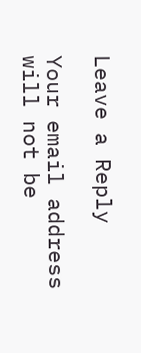Leave a Reply

Your email address will not be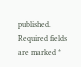published. Required fields are marked *